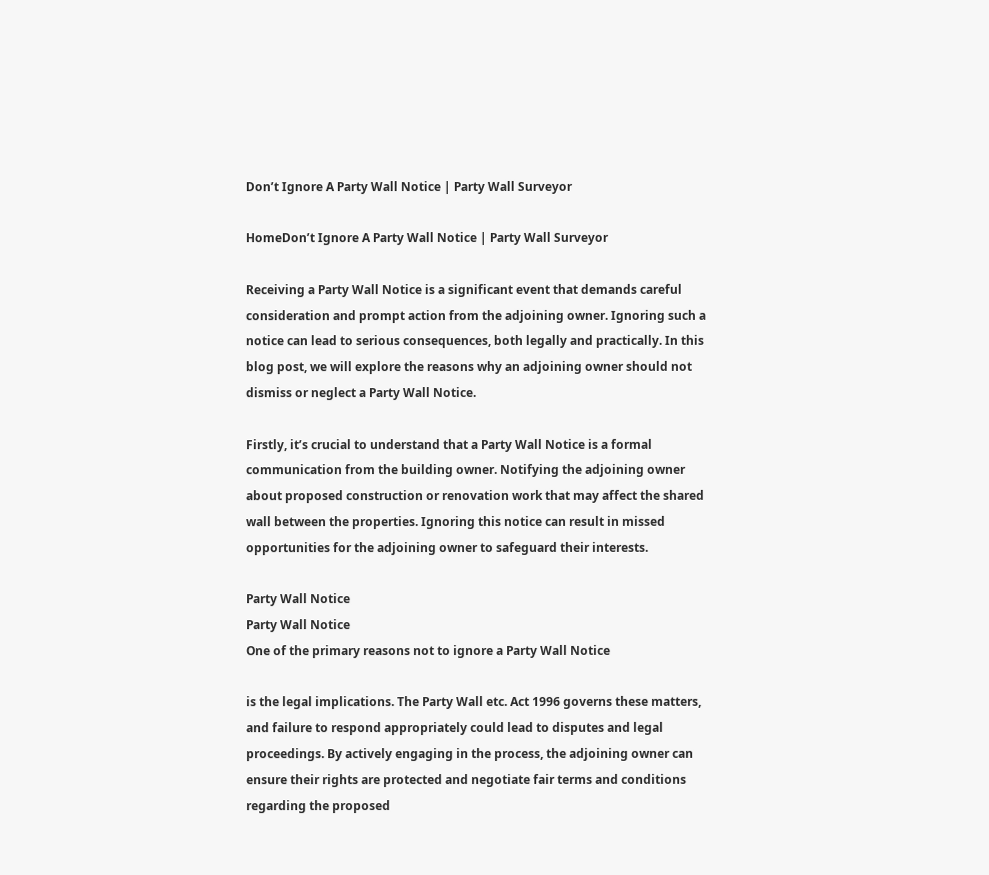Don’t Ignore A Party Wall Notice | Party Wall Surveyor

HomeDon’t Ignore A Party Wall Notice | Party Wall Surveyor

Receiving a Party Wall Notice is a significant event that demands careful consideration and prompt action from the adjoining owner. Ignoring such a notice can lead to serious consequences, both legally and practically. In this blog post, we will explore the reasons why an adjoining owner should not dismiss or neglect a Party Wall Notice.

Firstly, it’s crucial to understand that a Party Wall Notice is a formal communication from the building owner. Notifying the adjoining owner about proposed construction or renovation work that may affect the shared wall between the properties. Ignoring this notice can result in missed opportunities for the adjoining owner to safeguard their interests.

Party Wall Notice
Party Wall Notice
One of the primary reasons not to ignore a Party Wall Notice

is the legal implications. The Party Wall etc. Act 1996 governs these matters, and failure to respond appropriately could lead to disputes and legal proceedings. By actively engaging in the process, the adjoining owner can ensure their rights are protected and negotiate fair terms and conditions regarding the proposed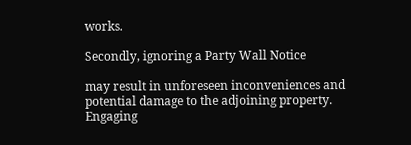works.

Secondly, ignoring a Party Wall Notice

may result in unforeseen inconveniences and potential damage to the adjoining property. Engaging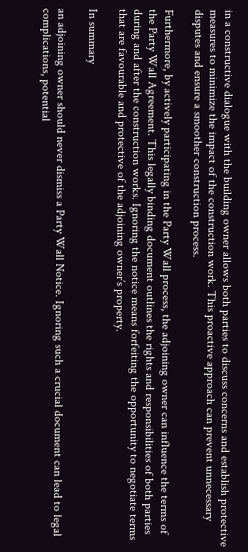in a constructive dialogue with the building owner allows both parties to discuss concerns and establish protective measures to minimize the impact of the construction work. This proactive approach can prevent unnecessary disputes and ensure a smoother construction process.

Furthermore, by actively participating in the Party Wall process, the adjoining owner can influence the terms of the Party Wall Agreement. This legally binding document outlines the rights and responsibilities of both parties during and after the construction works. Ignoring the notice means forfeiting the opportunity to negotiate terms that are favourable and protective of the adjoining owner’s property.

In summary

an adjoining owner should never dismiss a Party Wall Notice. Ignoring such a crucial document can lead to legal complications, potential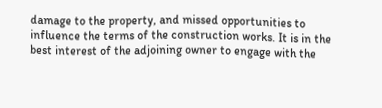damage to the property, and missed opportunities to influence the terms of the construction works. It is in the best interest of the adjoining owner to engage with the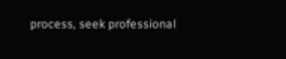process, seek professional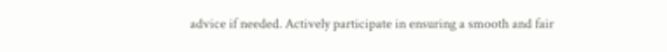advice if needed. Actively participate in ensuring a smooth and fair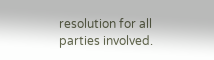resolution for all parties involved.